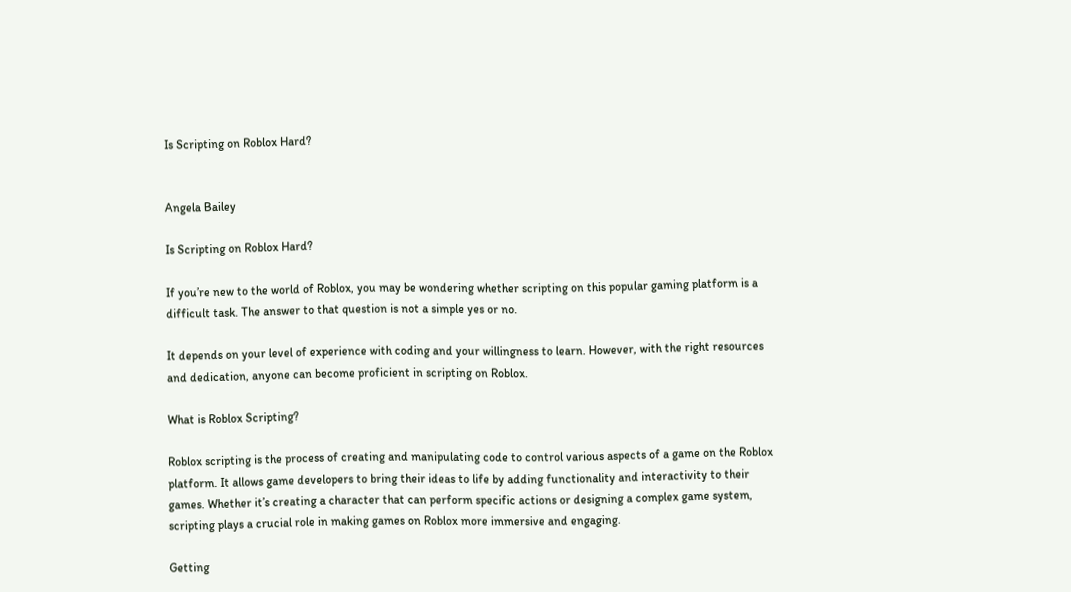Is Scripting on Roblox Hard?


Angela Bailey

Is Scripting on Roblox Hard?

If you’re new to the world of Roblox, you may be wondering whether scripting on this popular gaming platform is a difficult task. The answer to that question is not a simple yes or no.

It depends on your level of experience with coding and your willingness to learn. However, with the right resources and dedication, anyone can become proficient in scripting on Roblox.

What is Roblox Scripting?

Roblox scripting is the process of creating and manipulating code to control various aspects of a game on the Roblox platform. It allows game developers to bring their ideas to life by adding functionality and interactivity to their games. Whether it’s creating a character that can perform specific actions or designing a complex game system, scripting plays a crucial role in making games on Roblox more immersive and engaging.

Getting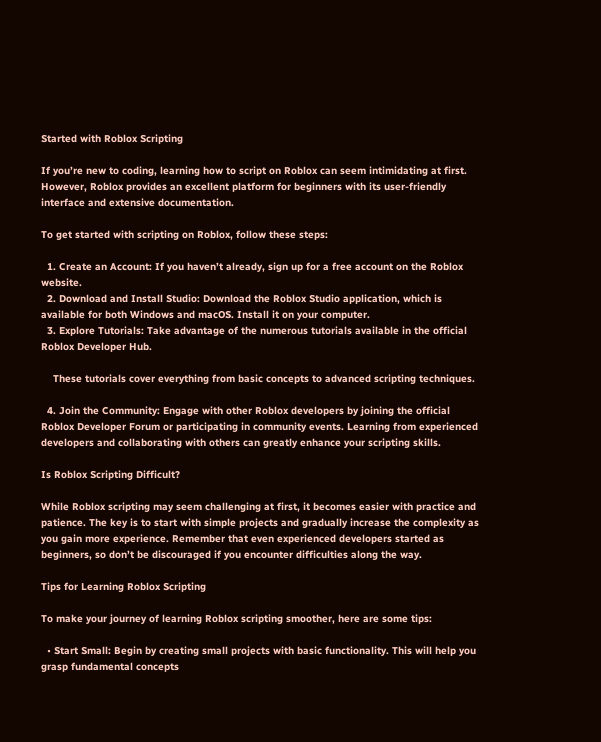Started with Roblox Scripting

If you’re new to coding, learning how to script on Roblox can seem intimidating at first. However, Roblox provides an excellent platform for beginners with its user-friendly interface and extensive documentation.

To get started with scripting on Roblox, follow these steps:

  1. Create an Account: If you haven’t already, sign up for a free account on the Roblox website.
  2. Download and Install Studio: Download the Roblox Studio application, which is available for both Windows and macOS. Install it on your computer.
  3. Explore Tutorials: Take advantage of the numerous tutorials available in the official Roblox Developer Hub.

    These tutorials cover everything from basic concepts to advanced scripting techniques.

  4. Join the Community: Engage with other Roblox developers by joining the official Roblox Developer Forum or participating in community events. Learning from experienced developers and collaborating with others can greatly enhance your scripting skills.

Is Roblox Scripting Difficult?

While Roblox scripting may seem challenging at first, it becomes easier with practice and patience. The key is to start with simple projects and gradually increase the complexity as you gain more experience. Remember that even experienced developers started as beginners, so don’t be discouraged if you encounter difficulties along the way.

Tips for Learning Roblox Scripting

To make your journey of learning Roblox scripting smoother, here are some tips:

  • Start Small: Begin by creating small projects with basic functionality. This will help you grasp fundamental concepts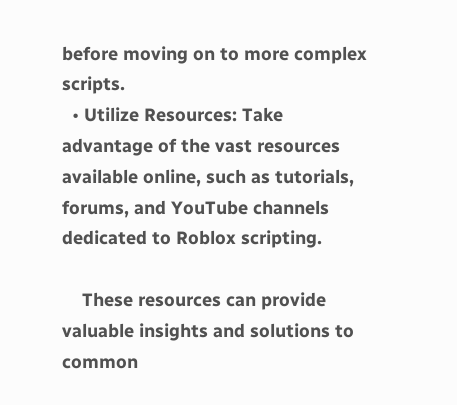before moving on to more complex scripts.
  • Utilize Resources: Take advantage of the vast resources available online, such as tutorials, forums, and YouTube channels dedicated to Roblox scripting.

    These resources can provide valuable insights and solutions to common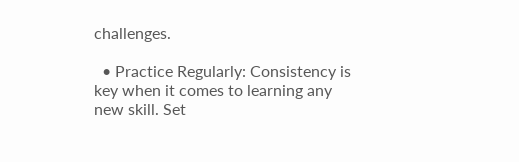challenges.

  • Practice Regularly: Consistency is key when it comes to learning any new skill. Set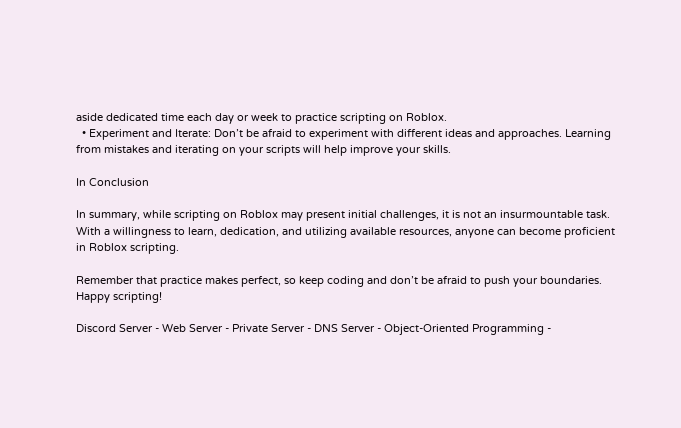aside dedicated time each day or week to practice scripting on Roblox.
  • Experiment and Iterate: Don’t be afraid to experiment with different ideas and approaches. Learning from mistakes and iterating on your scripts will help improve your skills.

In Conclusion

In summary, while scripting on Roblox may present initial challenges, it is not an insurmountable task. With a willingness to learn, dedication, and utilizing available resources, anyone can become proficient in Roblox scripting.

Remember that practice makes perfect, so keep coding and don’t be afraid to push your boundaries. Happy scripting!

Discord Server - Web Server - Private Server - DNS Server - Object-Oriented Programming -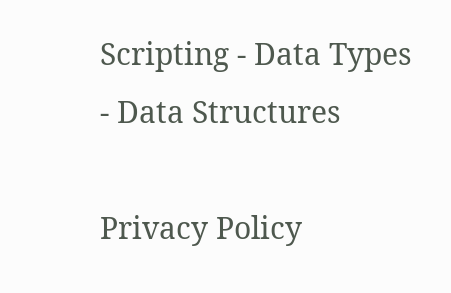Scripting - Data Types - Data Structures

Privacy Policy